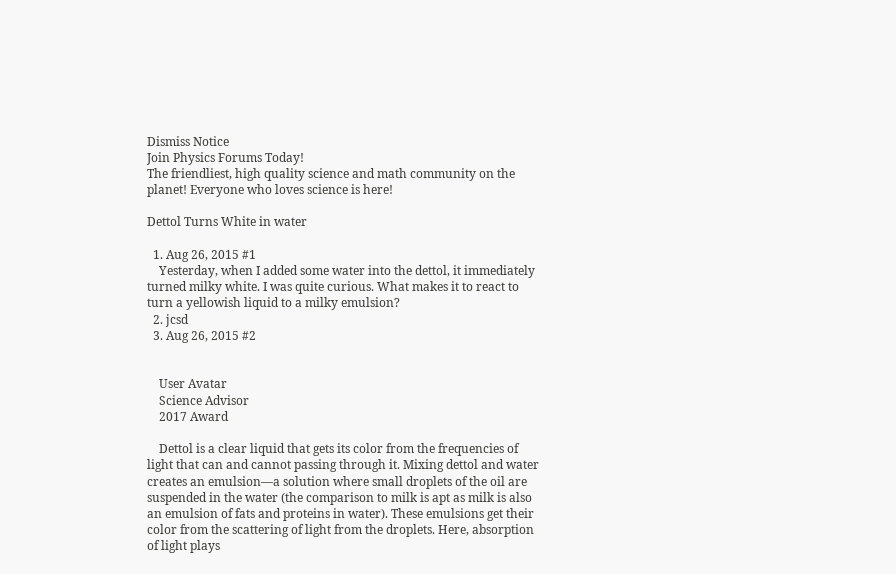Dismiss Notice
Join Physics Forums Today!
The friendliest, high quality science and math community on the planet! Everyone who loves science is here!

Dettol Turns White in water

  1. Aug 26, 2015 #1
    Yesterday, when I added some water into the dettol, it immediately turned milky white. I was quite curious. What makes it to react to turn a yellowish liquid to a milky emulsion?
  2. jcsd
  3. Aug 26, 2015 #2


    User Avatar
    Science Advisor
    2017 Award

    Dettol is a clear liquid that gets its color from the frequencies of light that can and cannot passing through it. Mixing dettol and water creates an emulsion—a solution where small droplets of the oil are suspended in the water (the comparison to milk is apt as milk is also an emulsion of fats and proteins in water). These emulsions get their color from the scattering of light from the droplets. Here, absorption of light plays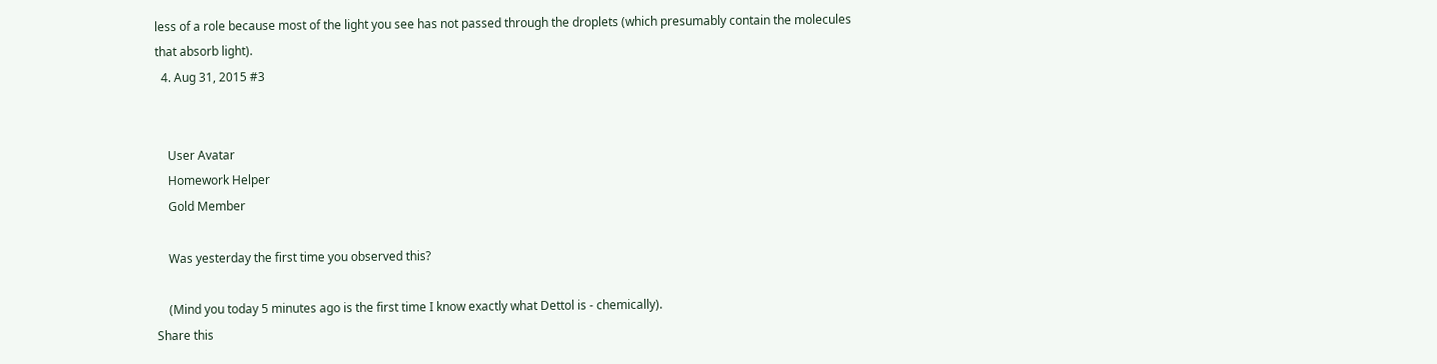less of a role because most of the light you see has not passed through the droplets (which presumably contain the molecules that absorb light).
  4. Aug 31, 2015 #3


    User Avatar
    Homework Helper
    Gold Member

    Was yesterday the first time you observed this?

    (Mind you today 5 minutes ago is the first time I know exactly what Dettol is - chemically).
Share this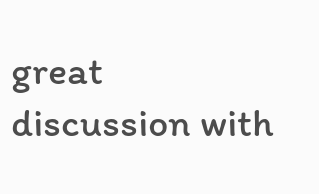great discussion with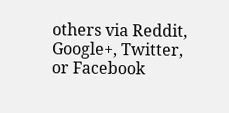others via Reddit, Google+, Twitter, or Facebook